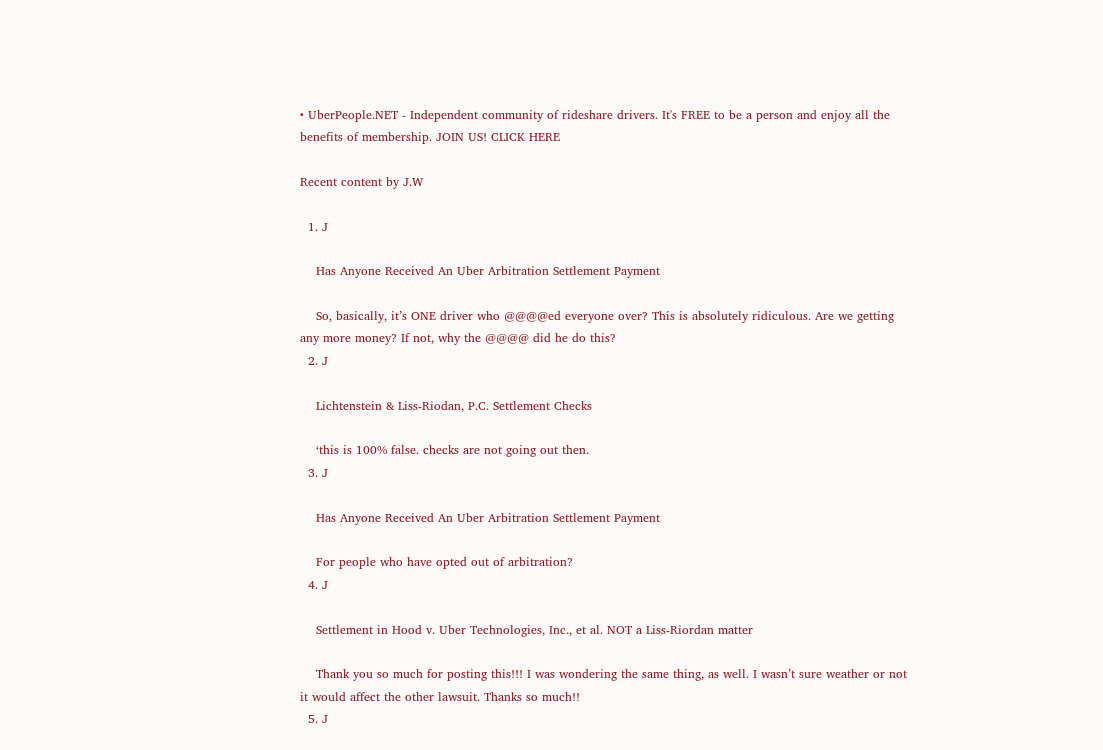• UberPeople.NET - Independent community of rideshare drivers. It's FREE to be a person and enjoy all the benefits of membership. JOIN US! CLICK HERE

Recent content by J.W

  1. J

    Has Anyone Received An Uber Arbitration Settlement Payment

    So, basically, it’s ONE driver who @@@@ed everyone over? This is absolutely ridiculous. Are we getting any more money? If not, why the @@@@ did he do this?
  2. J

    Lichtenstein & Liss-Riodan, P.C. Settlement Checks

    ‘this is 100% false. checks are not going out then.
  3. J

    Has Anyone Received An Uber Arbitration Settlement Payment

    For people who have opted out of arbitration?
  4. J

    Settlement in Hood v. Uber Technologies, Inc., et al. NOT a Liss-Riordan matter

    Thank you so much for posting this!!! I was wondering the same thing, as well. I wasn’t sure weather or not it would affect the other lawsuit. Thanks so much!!
  5. J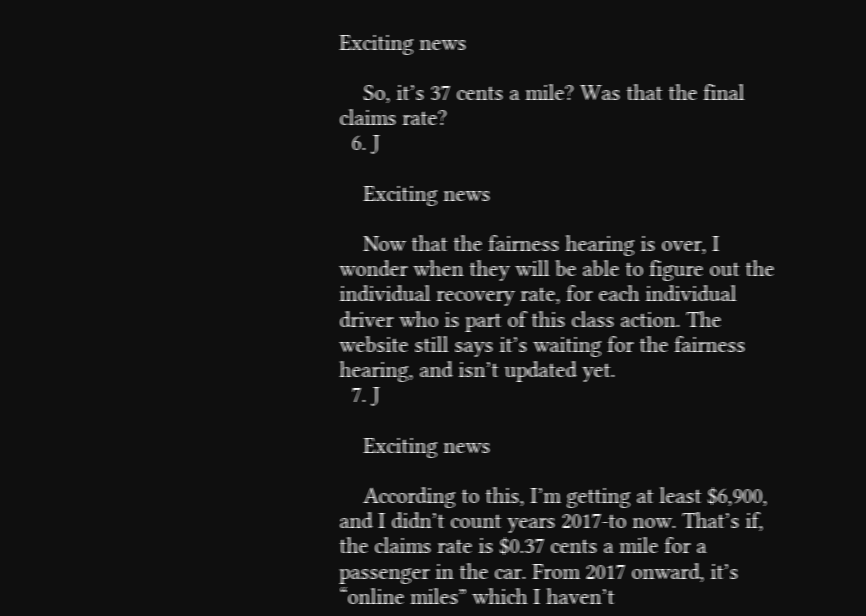Exciting news

    So, it’s 37 cents a mile? Was that the final claims rate?
  6. J

    Exciting news

    Now that the fairness hearing is over, I wonder when they will be able to figure out the individual recovery rate, for each individual driver who is part of this class action. The website still says it’s waiting for the fairness hearing, and isn’t updated yet.
  7. J

    Exciting news

    According to this, I’m getting at least $6,900, and I didn’t count years 2017-to now. That’s if, the claims rate is $0.37 cents a mile for a passenger in the car. From 2017 onward, it’s “online miles” which I haven’t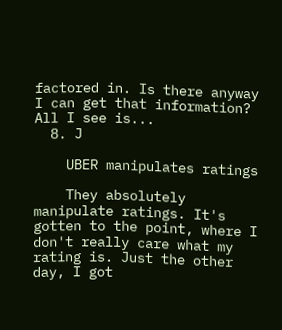factored in. Is there anyway I can get that information? All I see is...
  8. J

    UBER manipulates ratings

    They absolutely manipulate ratings. It's gotten to the point, where I don't really care what my rating is. Just the other day, I got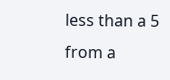less than a 5 from a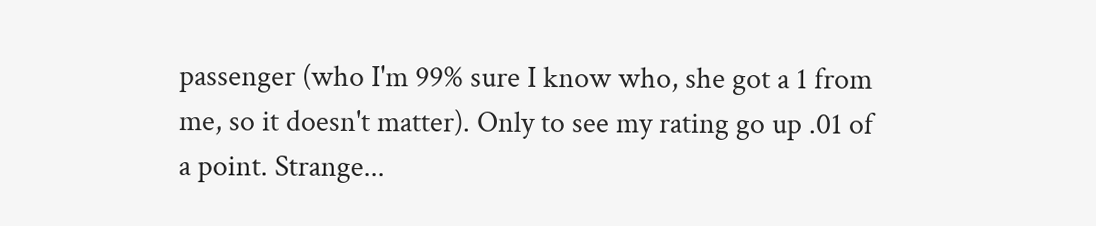passenger (who I'm 99% sure I know who, she got a 1 from me, so it doesn't matter). Only to see my rating go up .01 of a point. Strange...